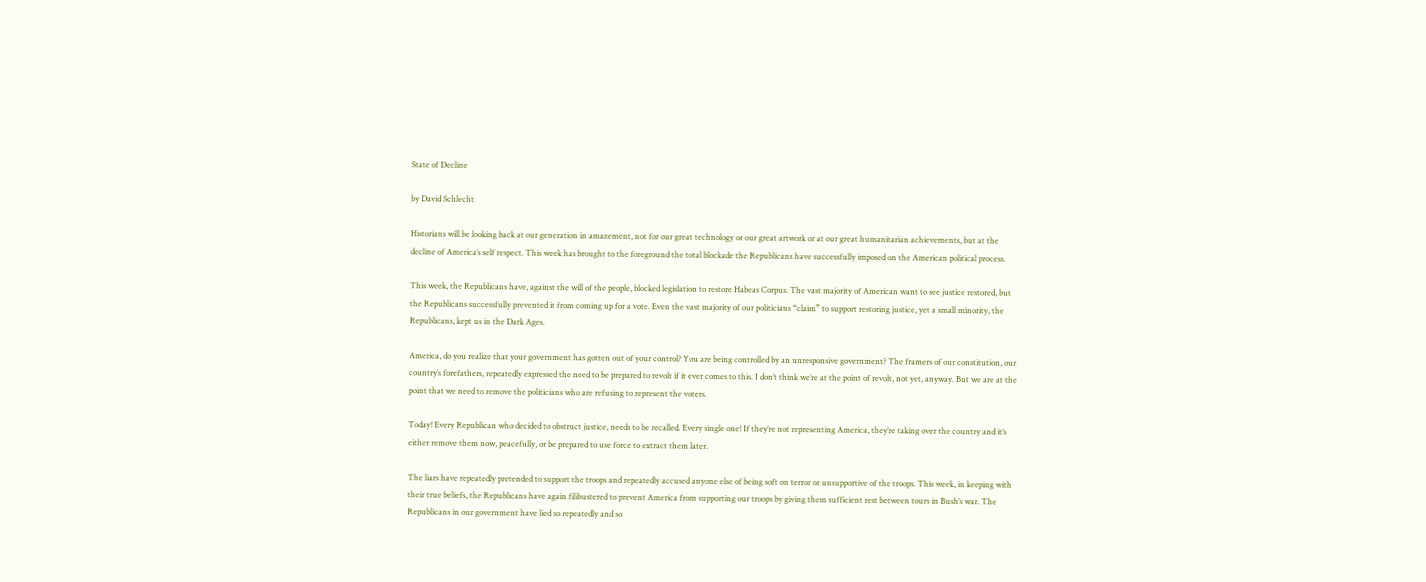State of Decline

by David Schlecht

Historians will be looking back at our generation in amazement, not for our great technology or our great artwork or at our great humanitarian achievements, but at the decline of America’s self respect. This week has brought to the foreground the total blockade the Republicans have successfully imposed on the American political process.

This week, the Republicans have, against the will of the people, blocked legislation to restore Habeas Corpus. The vast majority of American want to see justice restored, but the Republicans successfully prevented it from coming up for a vote. Even the vast majority of our politicians “claim” to support restoring justice, yet a small minority, the Republicans, kept us in the Dark Ages.

America, do you realize that your government has gotten out of your control? You are being controlled by an unresponsive government? The framers of our constitution, our country’s forefathers, repeatedly expressed the need to be prepared to revolt if it ever comes to this. I don’t think we’re at the point of revolt, not yet, anyway. But we are at the point that we need to remove the politicians who are refusing to represent the voters.

Today! Every Republican who decided to obstruct justice, needs to be recalled. Every single one! If they’re not representing America, they’re taking over the country and it’s either remove them now, peacefully, or be prepared to use force to extract them later.

The liars have repeatedly pretended to support the troops and repeatedly accused anyone else of being soft on terror or unsupportive of the troops. This week, in keeping with their true beliefs, the Republicans have again filibustered to prevent America from supporting our troops by giving them sufficient rest between tours in Bush’s war. The Republicans in our government have lied so repeatedly and so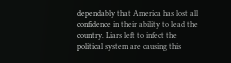dependably that America has lost all confidence in their ability to lead the country. Liars left to infect the political system are causing this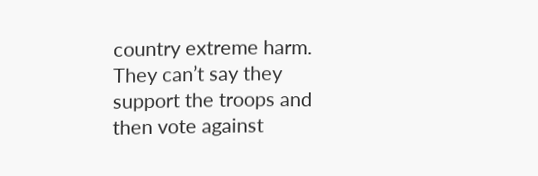country extreme harm. They can’t say they support the troops and then vote against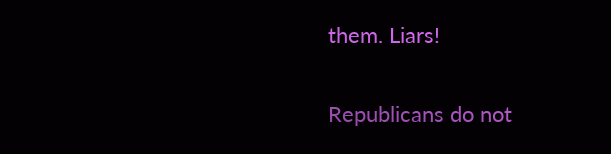them. Liars!

Republicans do not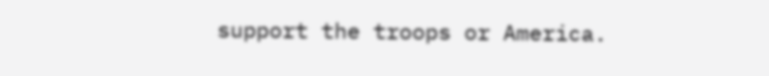support the troops or America.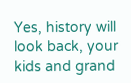Yes, history will look back, your kids and grand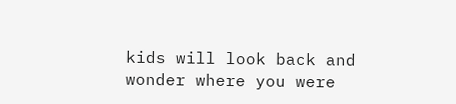kids will look back and wonder where you were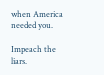when America needed you.

Impeach the liars.